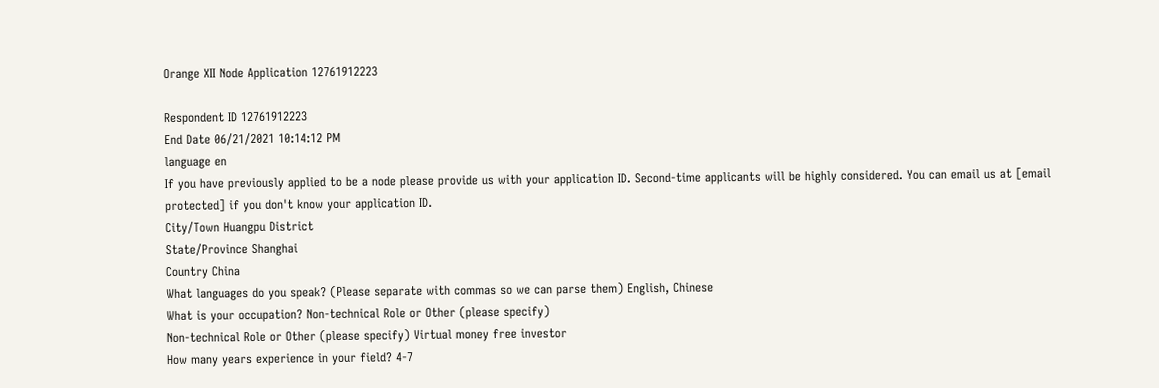Orange XII Node Application 12761912223

Respondent ID 12761912223
End Date 06/21/2021 10:14:12 PM
language en
If you have previously applied to be a node please provide us with your application ID. Second-time applicants will be highly considered. You can email us at [email protected] if you don't know your application ID.
City/Town Huangpu District
State/Province Shanghai
Country China
What languages do you speak? (Please separate with commas so we can parse them) English, Chinese
What is your occupation? Non-technical Role or Other (please specify)
Non-technical Role or Other (please specify) Virtual money free investor
How many years experience in your field? 4-7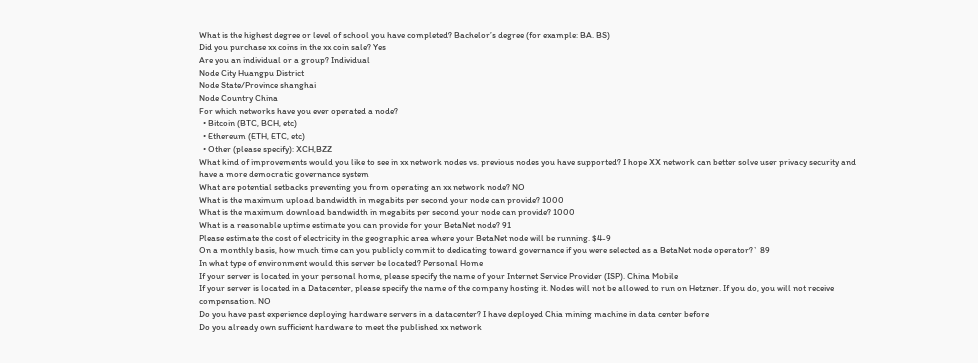What is the highest degree or level of school you have completed? Bachelor’s degree (for example: BA. BS)
Did you purchase xx coins in the xx coin sale? Yes
Are you an individual or a group? Individual
Node City Huangpu District
Node State/Province shanghai
Node Country China
For which networks have you ever operated a node?
  • Bitcoin (BTC, BCH, etc)
  • Ethereum (ETH, ETC, etc)
  • Other (please specify): XCH,BZZ
What kind of improvements would you like to see in xx network nodes vs. previous nodes you have supported? I hope XX network can better solve user privacy security and have a more democratic governance system
What are potential setbacks preventing you from operating an xx network node? NO
What is the maximum upload bandwidth in megabits per second your node can provide? 1000
What is the maximum download bandwidth in megabits per second your node can provide? 1000
What is a reasonable uptime estimate you can provide for your BetaNet node? 91
Please estimate the cost of electricity in the geographic area where your BetaNet node will be running. $4-9
On a monthly basis, how much time can you publicly commit to dedicating toward governance if you were selected as a BetaNet node operator?` 89
In what type of environment would this server be located? Personal Home
If your server is located in your personal home, please specify the name of your Internet Service Provider (ISP). China Mobile
If your server is located in a Datacenter, please specify the name of the company hosting it. Nodes will not be allowed to run on Hetzner. If you do, you will not receive compensation. NO
Do you have past experience deploying hardware servers in a datacenter? I have deployed Chia mining machine in data center before
Do you already own sufficient hardware to meet the published xx network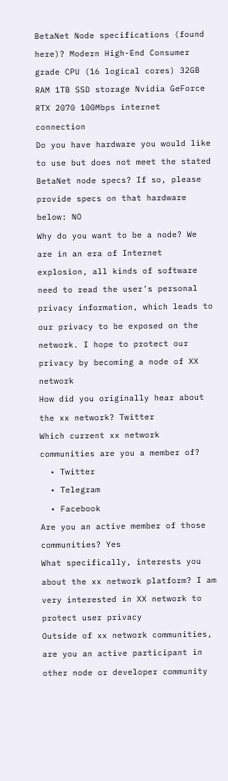BetaNet Node specifications (found here)? Modern High-End Consumer grade CPU (16 logical cores) 32GB RAM 1TB SSD storage Nvidia GeForce RTX 2070 100Mbps internet connection
Do you have hardware you would like to use but does not meet the stated BetaNet node specs? If so, please provide specs on that hardware below: NO
Why do you want to be a node? We are in an era of Internet explosion, all kinds of software need to read the user's personal privacy information, which leads to our privacy to be exposed on the network. I hope to protect our privacy by becoming a node of XX network
How did you originally hear about the xx network? Twitter
Which current xx network communities are you a member of?
  • Twitter
  • Telegram
  • Facebook
Are you an active member of those communities? Yes
What specifically, interests you about the xx network platform? I am very interested in XX network to protect user privacy
Outside of xx network communities, are you an active participant in other node or developer community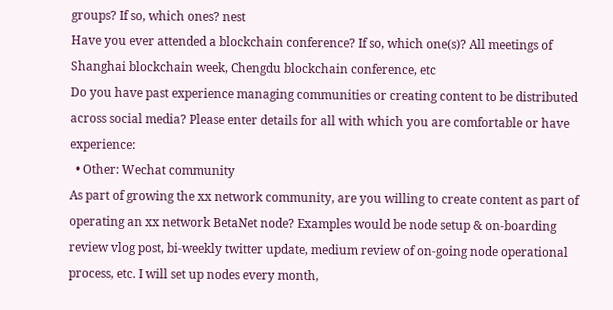groups? If so, which ones? nest
Have you ever attended a blockchain conference? If so, which one(s)? All meetings of Shanghai blockchain week, Chengdu blockchain conference, etc
Do you have past experience managing communities or creating content to be distributed across social media? Please enter details for all with which you are comfortable or have experience:
  • Other: Wechat community
As part of growing the xx network community, are you willing to create content as part of operating an xx network BetaNet node? Examples would be node setup & on-boarding review vlog post, bi-weekly twitter update, medium review of on-going node operational process, etc. I will set up nodes every month,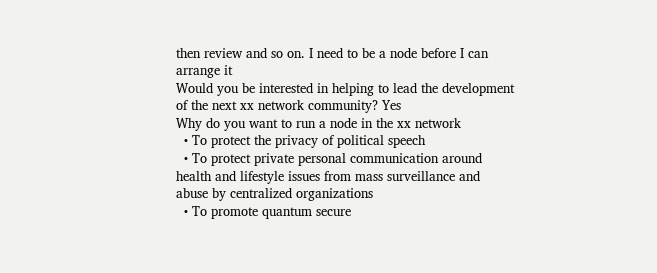then review and so on. I need to be a node before I can arrange it
Would you be interested in helping to lead the development of the next xx network community? Yes
Why do you want to run a node in the xx network
  • To protect the privacy of political speech
  • To protect private personal communication around health and lifestyle issues from mass surveillance and abuse by centralized organizations
  • To promote quantum secure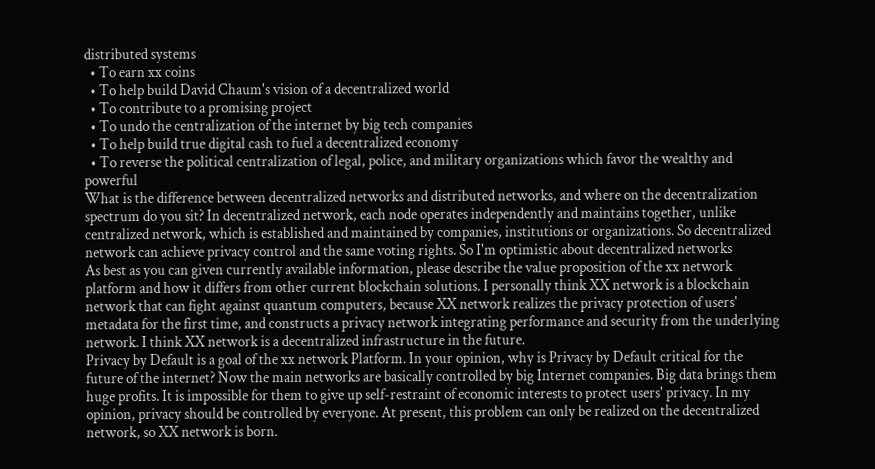distributed systems
  • To earn xx coins
  • To help build David Chaum's vision of a decentralized world
  • To contribute to a promising project
  • To undo the centralization of the internet by big tech companies
  • To help build true digital cash to fuel a decentralized economy
  • To reverse the political centralization of legal, police, and military organizations which favor the wealthy and powerful
What is the difference between decentralized networks and distributed networks, and where on the decentralization spectrum do you sit? In decentralized network, each node operates independently and maintains together, unlike centralized network, which is established and maintained by companies, institutions or organizations. So decentralized network can achieve privacy control and the same voting rights. So I'm optimistic about decentralized networks
As best as you can given currently available information, please describe the value proposition of the xx network platform and how it differs from other current blockchain solutions. I personally think XX network is a blockchain network that can fight against quantum computers, because XX network realizes the privacy protection of users' metadata for the first time, and constructs a privacy network integrating performance and security from the underlying network. I think XX network is a decentralized infrastructure in the future.
Privacy by Default is a goal of the xx network Platform. In your opinion, why is Privacy by Default critical for the future of the internet? Now the main networks are basically controlled by big Internet companies. Big data brings them huge profits. It is impossible for them to give up self-restraint of economic interests to protect users' privacy. In my opinion, privacy should be controlled by everyone. At present, this problem can only be realized on the decentralized network, so XX network is born.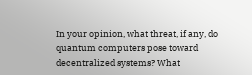In your opinion, what threat, if any, do quantum computers pose toward decentralized systems? What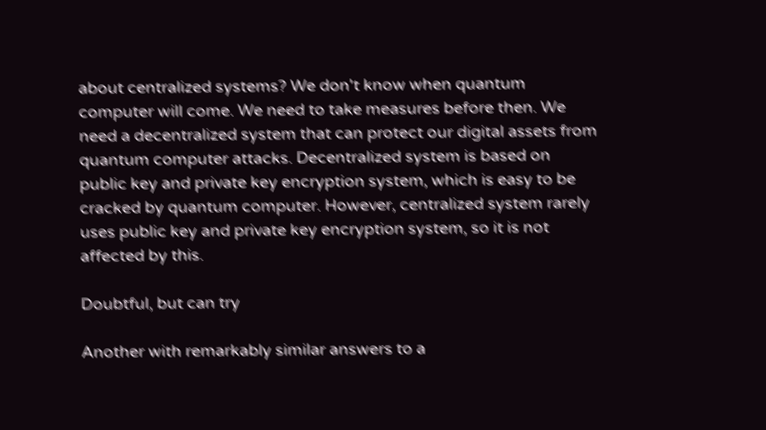about centralized systems? We don't know when quantum computer will come. We need to take measures before then. We need a decentralized system that can protect our digital assets from quantum computer attacks. Decentralized system is based on public key and private key encryption system, which is easy to be cracked by quantum computer. However, centralized system rarely uses public key and private key encryption system, so it is not affected by this.

Doubtful, but can try

Another with remarkably similar answers to a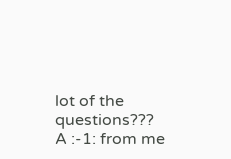lot of the questions???
A :-1: from me